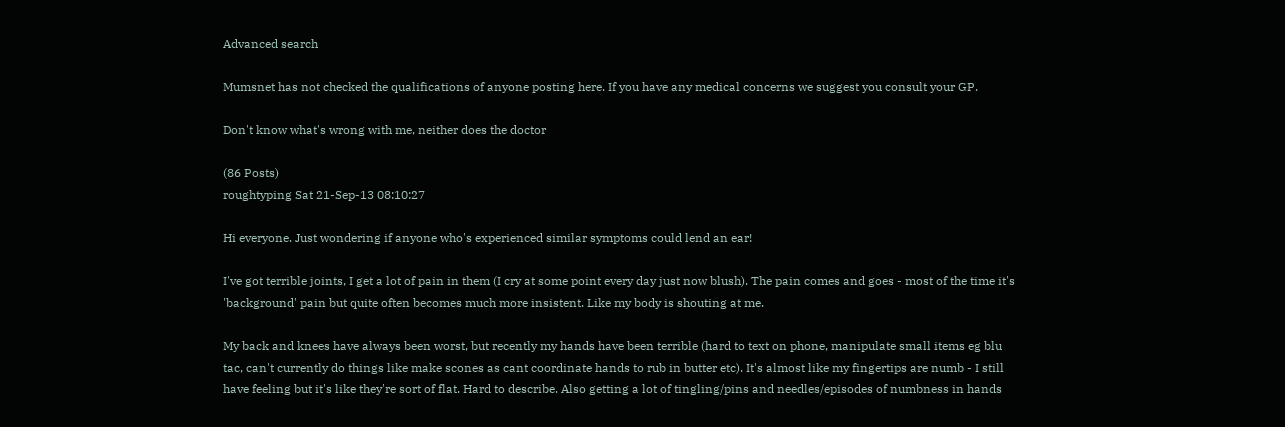Advanced search

Mumsnet has not checked the qualifications of anyone posting here. If you have any medical concerns we suggest you consult your GP.

Don't know what's wrong with me, neither does the doctor

(86 Posts)
roughtyping Sat 21-Sep-13 08:10:27

Hi everyone. Just wondering if anyone who's experienced similar symptoms could lend an ear!

I've got terrible joints, I get a lot of pain in them (I cry at some point every day just now blush). The pain comes and goes - most of the time it's 'background' pain but quite often becomes much more insistent. Like my body is shouting at me.

My back and knees have always been worst, but recently my hands have been terrible (hard to text on phone, manipulate small items eg blu tac, can't currently do things like make scones as cant coordinate hands to rub in butter etc). It's almost like my fingertips are numb - I still have feeling but it's like they're sort of flat. Hard to describe. Also getting a lot of tingling/pins and needles/episodes of numbness in hands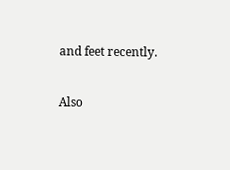and feet recently.

Also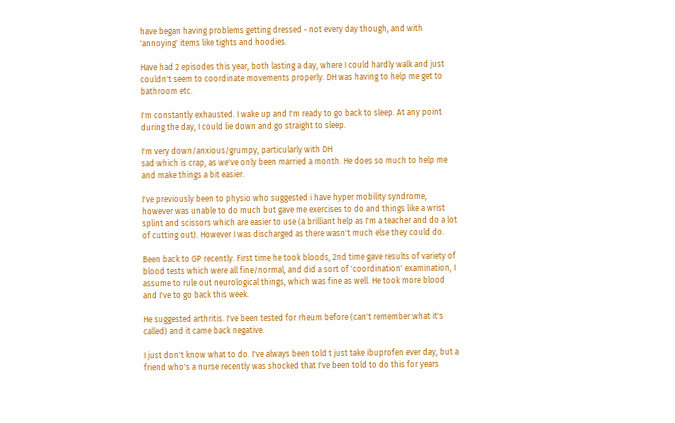have began having problems getting dressed - not every day though, and with 'annoying' items like tights and hoodies.

Have had 2 episodes this year, both lasting a day, where I could hardly walk and just couldn't seem to coordinate movements properly. DH was having to help me get to bathroom etc.

I'm constantly exhausted. I wake up and I'm ready to go back to sleep. At any point during the day, I could lie down and go straight to sleep.

I'm very down/anxious/grumpy, particularly with DH
sad which is crap, as we've only been married a month. He does so much to help me and make things a bit easier.

I've previously been to physio who suggested i have hyper mobility syndrome, however was unable to do much but gave me exercises to do and things like a wrist splint and scissors which are easier to use (a brilliant help as I'm a teacher and do a lot of cutting out). However I was discharged as there wasn't much else they could do.

Been back to GP recently. First time he took bloods, 2nd time gave results of variety of blood tests which were all fine/normal, and did a sort of 'coordination' examination, I assume to rule out neurological things, which was fine as well. He took more blood and I've to go back this week.

He suggested arthritis. I've been tested for rheum before (can't remember what it's called) and it came back negative.

I just don't know what to do. I've always been told t just take ibuprofen ever day, but a friend who's a nurse recently was shocked that I've been told to do this for years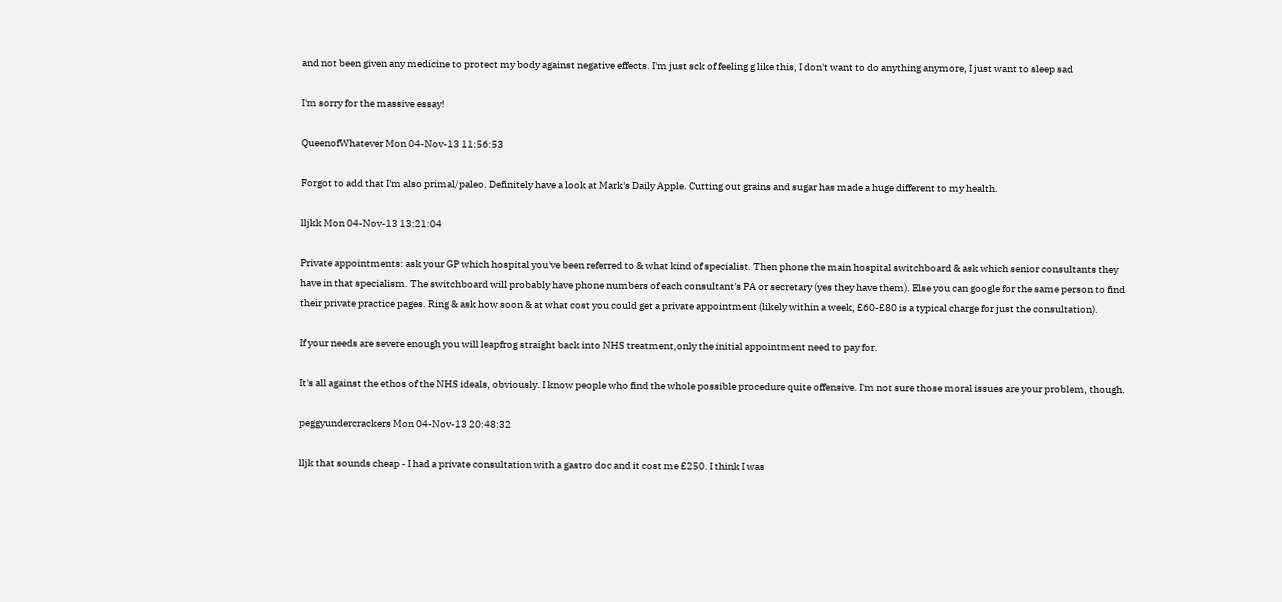and not been given any medicine to protect my body against negative effects. I'm just sck of feeling g like this, I don't want to do anything anymore, I just want to sleep sad

I'm sorry for the massive essay!

QueenofWhatever Mon 04-Nov-13 11:56:53

Forgot to add that I'm also primal/paleo. Definitely have a look at Mark's Daily Apple. Cutting out grains and sugar has made a huge different to my health.

lljkk Mon 04-Nov-13 13:21:04

Private appointments: ask your GP which hospital you've been referred to & what kind of specialist. Then phone the main hospital switchboard & ask which senior consultants they have in that specialism. The switchboard will probably have phone numbers of each consultant's PA or secretary (yes they have them). Else you can google for the same person to find their private practice pages. Ring & ask how soon & at what cost you could get a private appointment (likely within a week, £60-£80 is a typical charge for just the consultation).

If your needs are severe enough you will leapfrog straight back into NHS treatment,only the initial appointment need to pay for.

It's all against the ethos of the NHS ideals, obviously. I know people who find the whole possible procedure quite offensive. I'm not sure those moral issues are your problem, though.

peggyundercrackers Mon 04-Nov-13 20:48:32

lljk that sounds cheap - I had a private consultation with a gastro doc and it cost me £250. I think I was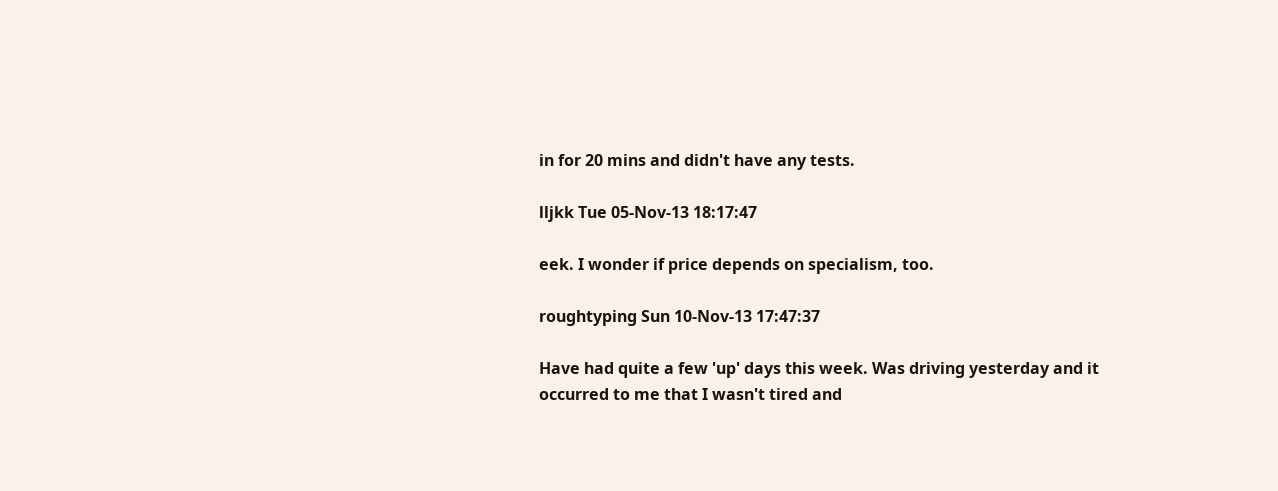in for 20 mins and didn't have any tests.

lljkk Tue 05-Nov-13 18:17:47

eek. I wonder if price depends on specialism, too.

roughtyping Sun 10-Nov-13 17:47:37

Have had quite a few 'up' days this week. Was driving yesterday and it occurred to me that I wasn't tired and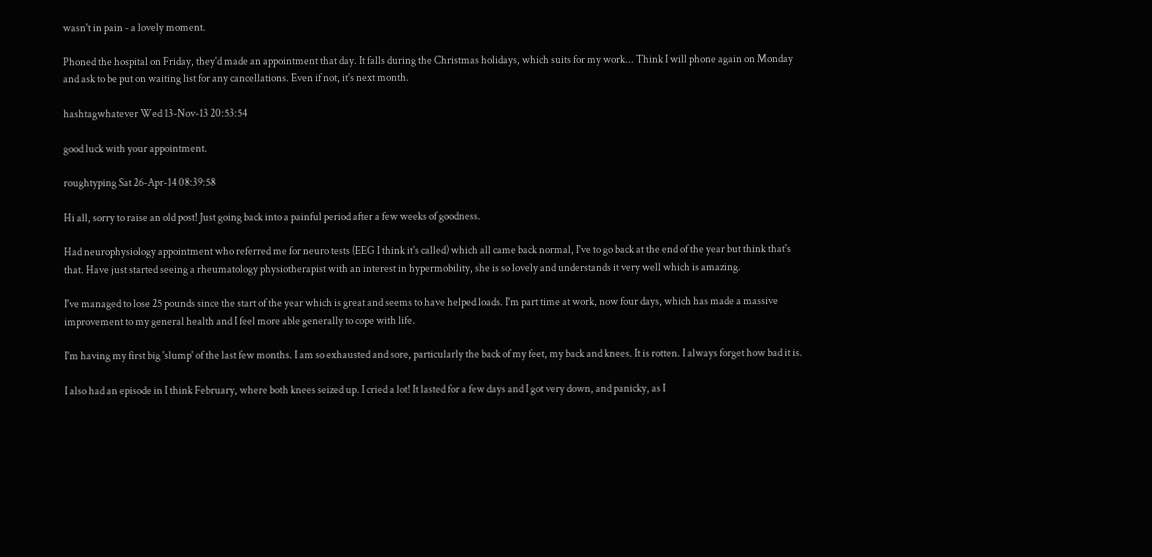wasn't in pain - a lovely moment.

Phoned the hospital on Friday, they'd made an appointment that day. It falls during the Christmas holidays, which suits for my work... Think I will phone again on Monday and ask to be put on waiting list for any cancellations. Even if not, it's next month.

hashtagwhatever Wed 13-Nov-13 20:53:54

good luck with your appointment.

roughtyping Sat 26-Apr-14 08:39:58

Hi all, sorry to raise an old post! Just going back into a painful period after a few weeks of goodness.

Had neurophysiology appointment who referred me for neuro tests (EEG I think it's called) which all came back normal, I've to go back at the end of the year but think that's that. Have just started seeing a rheumatology physiotherapist with an interest in hypermobility, she is so lovely and understands it very well which is amazing.

I've managed to lose 25 pounds since the start of the year which is great and seems to have helped loads. I'm part time at work, now four days, which has made a massive improvement to my general health and I feel more able generally to cope with life.

I'm having my first big 'slump' of the last few months. I am so exhausted and sore, particularly the back of my feet, my back and knees. It is rotten. I always forget how bad it is.

I also had an episode in I think February, where both knees seized up. I cried a lot! It lasted for a few days and I got very down, and panicky, as I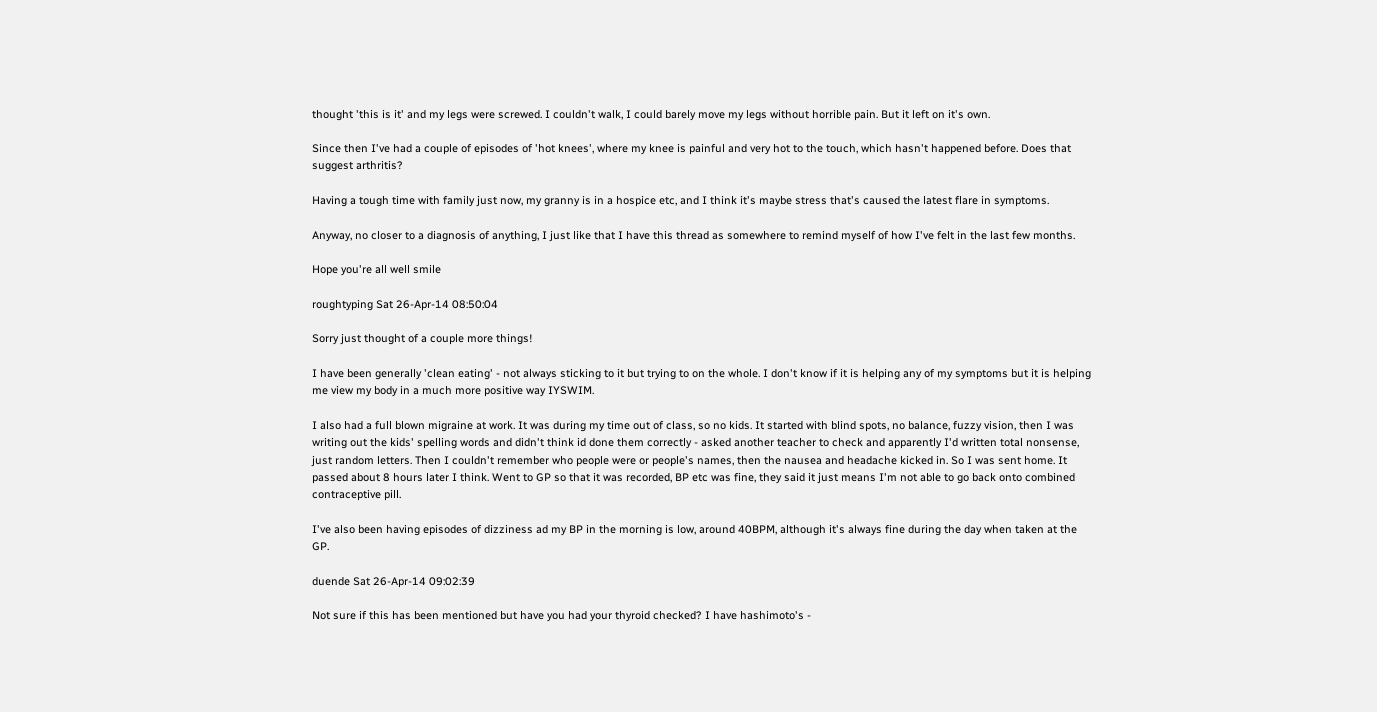thought 'this is it' and my legs were screwed. I couldn't walk, I could barely move my legs without horrible pain. But it left on it's own.

Since then I've had a couple of episodes of 'hot knees', where my knee is painful and very hot to the touch, which hasn't happened before. Does that suggest arthritis?

Having a tough time with family just now, my granny is in a hospice etc, and I think it's maybe stress that's caused the latest flare in symptoms.

Anyway, no closer to a diagnosis of anything, I just like that I have this thread as somewhere to remind myself of how I've felt in the last few months.

Hope you're all well smile

roughtyping Sat 26-Apr-14 08:50:04

Sorry just thought of a couple more things!

I have been generally 'clean eating' - not always sticking to it but trying to on the whole. I don't know if it is helping any of my symptoms but it is helping me view my body in a much more positive way IYSWIM.

I also had a full blown migraine at work. It was during my time out of class, so no kids. It started with blind spots, no balance, fuzzy vision, then I was writing out the kids' spelling words and didn't think id done them correctly - asked another teacher to check and apparently I'd written total nonsense, just random letters. Then I couldn't remember who people were or people's names, then the nausea and headache kicked in. So I was sent home. It passed about 8 hours later I think. Went to GP so that it was recorded, BP etc was fine, they said it just means I'm not able to go back onto combined contraceptive pill.

I've also been having episodes of dizziness ad my BP in the morning is low, around 40BPM, although it's always fine during the day when taken at the GP.

duende Sat 26-Apr-14 09:02:39

Not sure if this has been mentioned but have you had your thyroid checked? I have hashimoto's -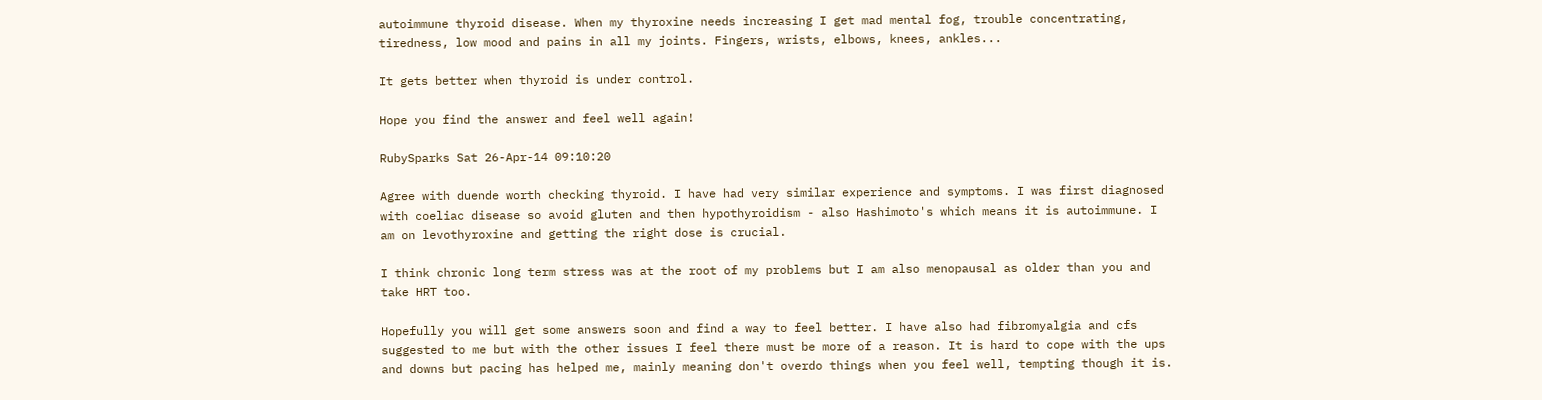autoimmune thyroid disease. When my thyroxine needs increasing I get mad mental fog, trouble concentrating, tiredness, low mood and pains in all my joints. Fingers, wrists, elbows, knees, ankles...

It gets better when thyroid is under control.

Hope you find the answer and feel well again!

RubySparks Sat 26-Apr-14 09:10:20

Agree with duende worth checking thyroid. I have had very similar experience and symptoms. I was first diagnosed with coeliac disease so avoid gluten and then hypothyroidism - also Hashimoto's which means it is autoimmune. I am on levothyroxine and getting the right dose is crucial.

I think chronic long term stress was at the root of my problems but I am also menopausal as older than you and take HRT too.

Hopefully you will get some answers soon and find a way to feel better. I have also had fibromyalgia and cfs suggested to me but with the other issues I feel there must be more of a reason. It is hard to cope with the ups and downs but pacing has helped me, mainly meaning don't overdo things when you feel well, tempting though it is.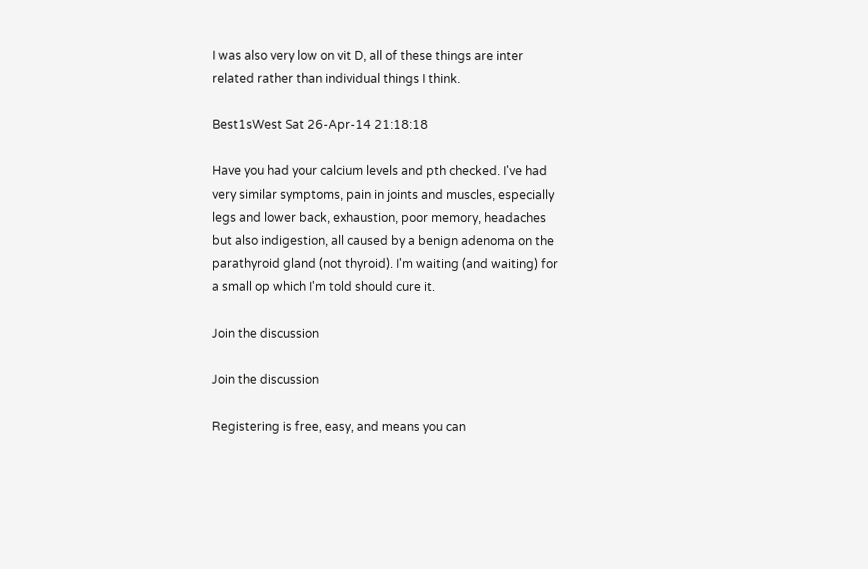I was also very low on vit D, all of these things are inter related rather than individual things I think.

Best1sWest Sat 26-Apr-14 21:18:18

Have you had your calcium levels and pth checked. I've had very similar symptoms, pain in joints and muscles, especially legs and lower back, exhaustion, poor memory, headaches but also indigestion, all caused by a benign adenoma on the parathyroid gland (not thyroid). I'm waiting (and waiting) for a small op which I'm told should cure it.

Join the discussion

Join the discussion

Registering is free, easy, and means you can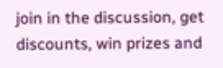join in the discussion, get discounts, win prizes and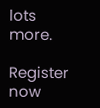lots more.

Register now